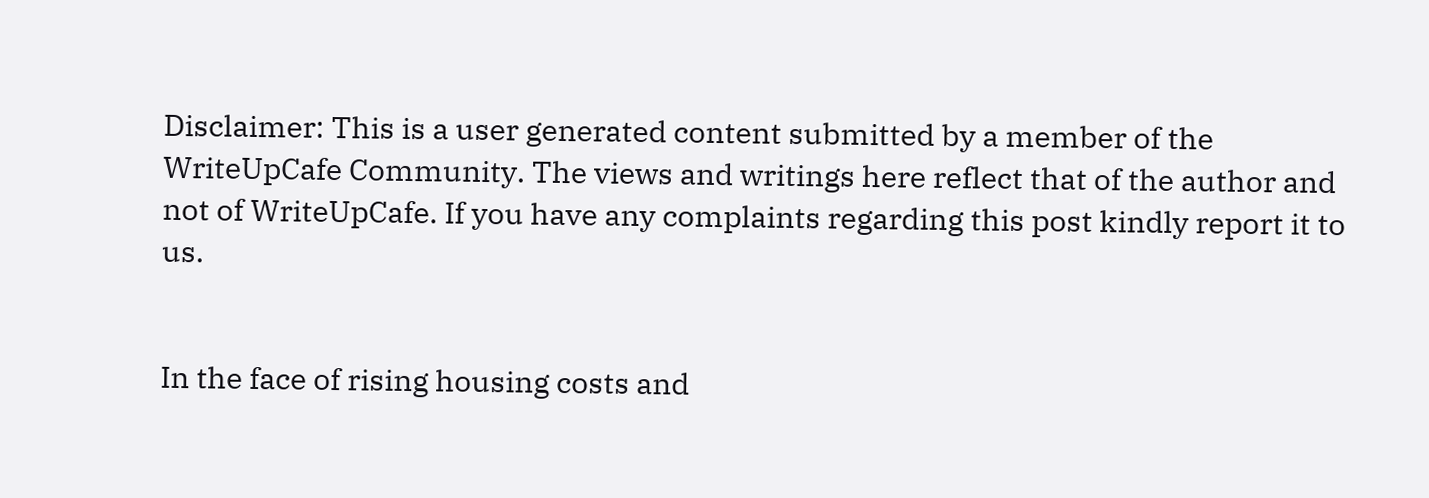Disclaimer: This is a user generated content submitted by a member of the WriteUpCafe Community. The views and writings here reflect that of the author and not of WriteUpCafe. If you have any complaints regarding this post kindly report it to us.


In the face of rising housing costs and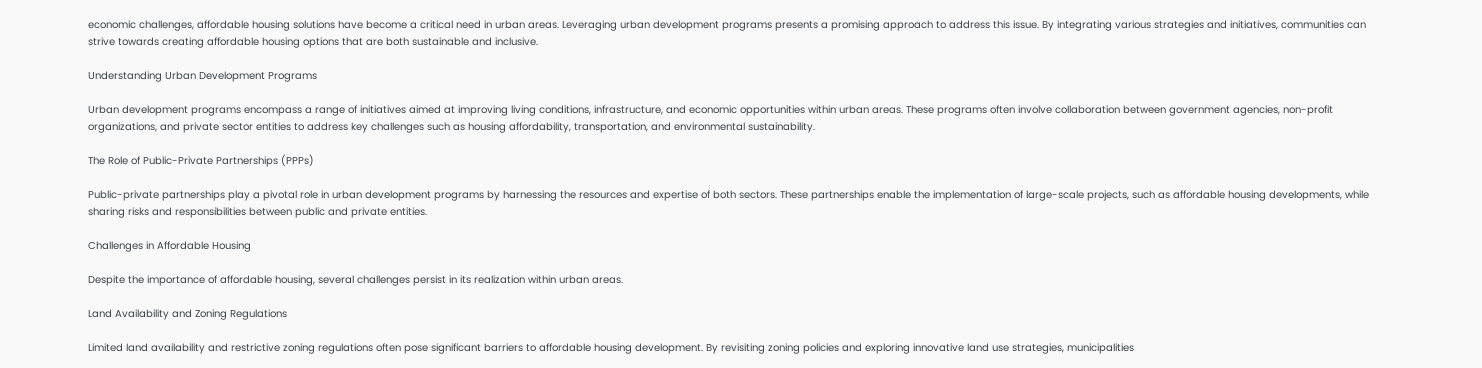economic challenges, affordable housing solutions have become a critical need in urban areas. Leveraging urban development programs presents a promising approach to address this issue. By integrating various strategies and initiatives, communities can strive towards creating affordable housing options that are both sustainable and inclusive.

Understanding Urban Development Programs

Urban development programs encompass a range of initiatives aimed at improving living conditions, infrastructure, and economic opportunities within urban areas. These programs often involve collaboration between government agencies, non-profit organizations, and private sector entities to address key challenges such as housing affordability, transportation, and environmental sustainability.

The Role of Public-Private Partnerships (PPPs)

Public-private partnerships play a pivotal role in urban development programs by harnessing the resources and expertise of both sectors. These partnerships enable the implementation of large-scale projects, such as affordable housing developments, while sharing risks and responsibilities between public and private entities.

Challenges in Affordable Housing

Despite the importance of affordable housing, several challenges persist in its realization within urban areas.

Land Availability and Zoning Regulations

Limited land availability and restrictive zoning regulations often pose significant barriers to affordable housing development. By revisiting zoning policies and exploring innovative land use strategies, municipalities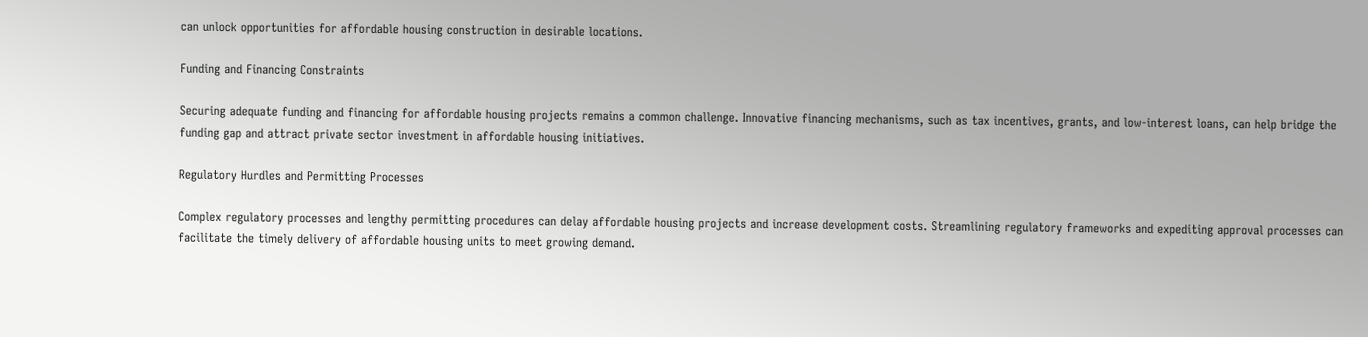can unlock opportunities for affordable housing construction in desirable locations.

Funding and Financing Constraints

Securing adequate funding and financing for affordable housing projects remains a common challenge. Innovative financing mechanisms, such as tax incentives, grants, and low-interest loans, can help bridge the funding gap and attract private sector investment in affordable housing initiatives.

Regulatory Hurdles and Permitting Processes

Complex regulatory processes and lengthy permitting procedures can delay affordable housing projects and increase development costs. Streamlining regulatory frameworks and expediting approval processes can facilitate the timely delivery of affordable housing units to meet growing demand.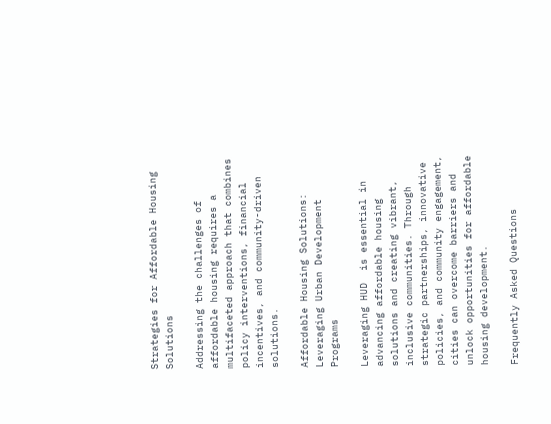Strategies for Affordable Housing Solutions

Addressing the challenges of affordable housing requires a multifaceted approach that combines policy interventions, financial incentives, and community-driven solutions.

Affordable Housing Solutions: Leveraging Urban Development Programs

Leveraging HUD  is essential in advancing affordable housing solutions and creating vibrant, inclusive communities. Through strategic partnerships, innovative policies, and community engagement, cities can overcome barriers and unlock opportunities for affordable housing development.

Frequently Asked Questions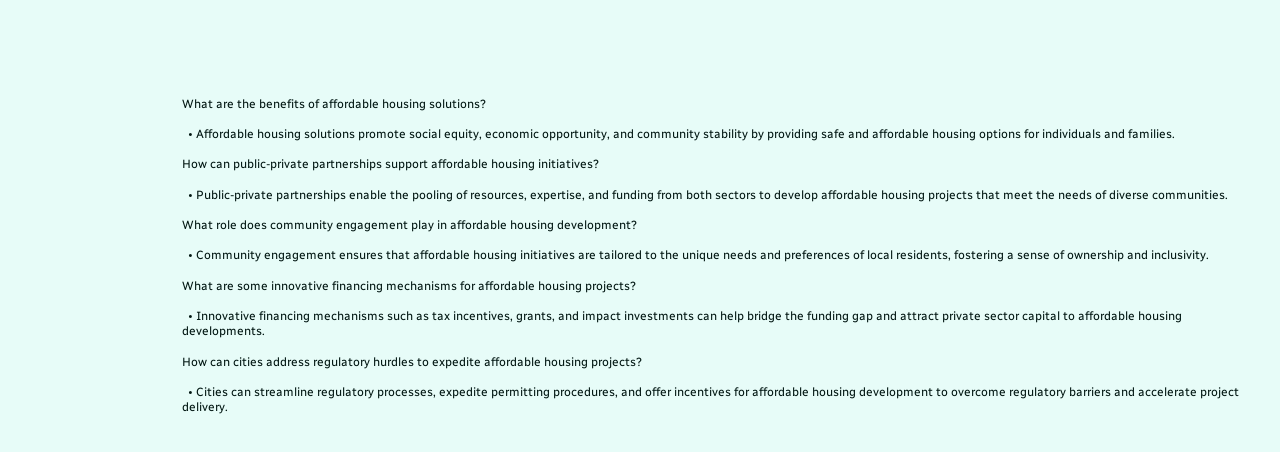What are the benefits of affordable housing solutions?

  • Affordable housing solutions promote social equity, economic opportunity, and community stability by providing safe and affordable housing options for individuals and families.

How can public-private partnerships support affordable housing initiatives?

  • Public-private partnerships enable the pooling of resources, expertise, and funding from both sectors to develop affordable housing projects that meet the needs of diverse communities.

What role does community engagement play in affordable housing development?

  • Community engagement ensures that affordable housing initiatives are tailored to the unique needs and preferences of local residents, fostering a sense of ownership and inclusivity.

What are some innovative financing mechanisms for affordable housing projects?

  • Innovative financing mechanisms such as tax incentives, grants, and impact investments can help bridge the funding gap and attract private sector capital to affordable housing developments.

How can cities address regulatory hurdles to expedite affordable housing projects?

  • Cities can streamline regulatory processes, expedite permitting procedures, and offer incentives for affordable housing development to overcome regulatory barriers and accelerate project delivery.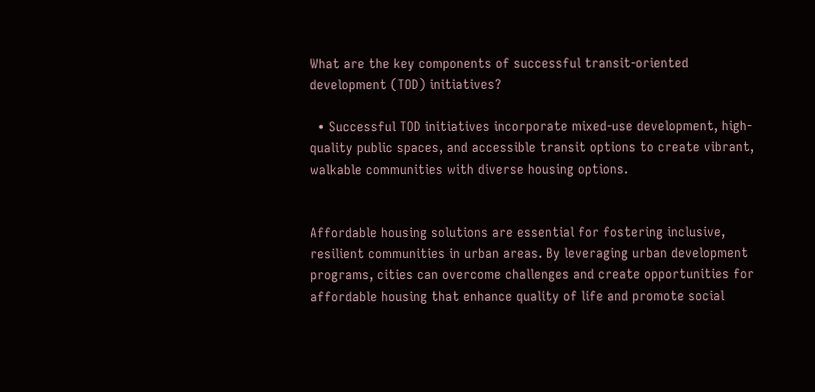What are the key components of successful transit-oriented development (TOD) initiatives?

  • Successful TOD initiatives incorporate mixed-use development, high-quality public spaces, and accessible transit options to create vibrant, walkable communities with diverse housing options.


Affordable housing solutions are essential for fostering inclusive, resilient communities in urban areas. By leveraging urban development programs, cities can overcome challenges and create opportunities for affordable housing that enhance quality of life and promote social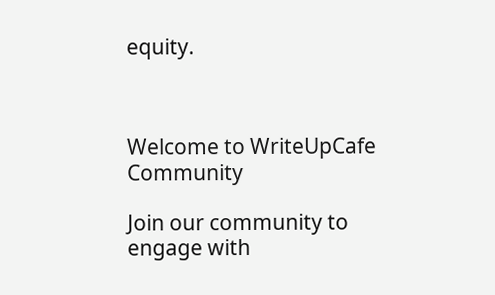equity.



Welcome to WriteUpCafe Community

Join our community to engage with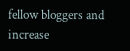fellow bloggers and increase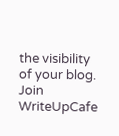the visibility of your blog.
Join WriteUpCafe